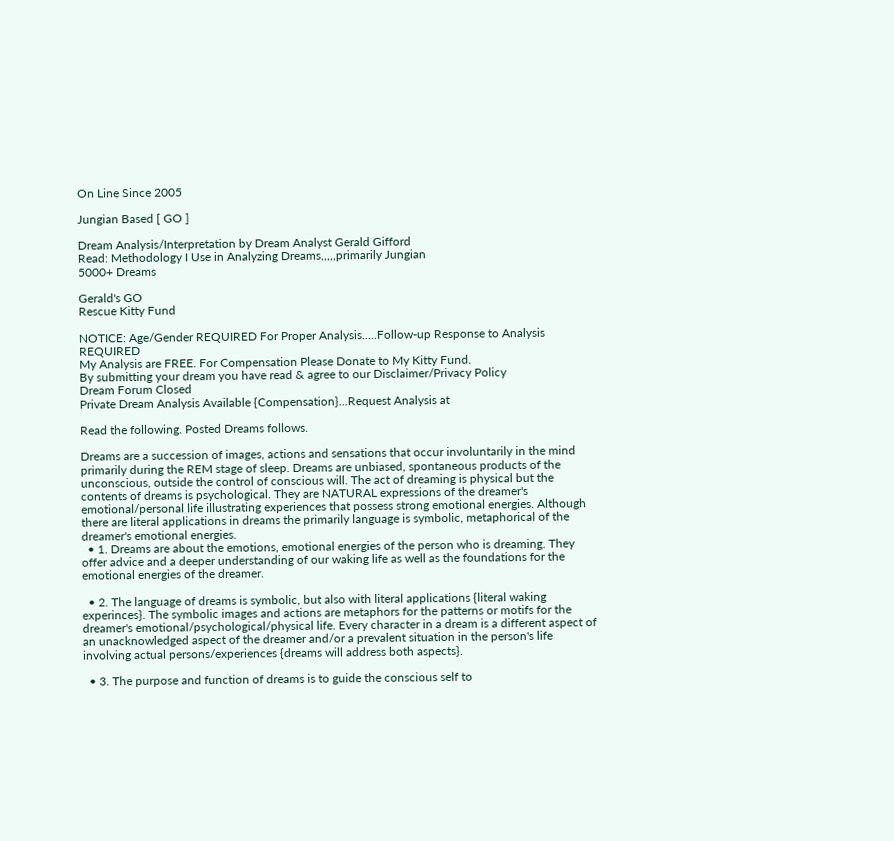On Line Since 2005

Jungian Based [ GO ]

Dream Analysis/Interpretation by Dream Analyst Gerald Gifford
Read: Methodology I Use in Analyzing Dreams,,,,,primarily Jungian
5000+ Dreams

Gerald's GO
Rescue Kitty Fund

NOTICE: Age/Gender REQUIRED For Proper Analysis.....Follow-up Response to Analysis REQUIRED
My Analysis are FREE. For Compensation Please Donate to My Kitty Fund.
By submitting your dream you have read & agree to our Disclaimer/Privacy Policy
Dream Forum Closed
Private Dream Analysis Available {Compensation}...Request Analysis at

Read the following. Posted Dreams follows.

Dreams are a succession of images, actions and sensations that occur involuntarily in the mind primarily during the REM stage of sleep. Dreams are unbiased, spontaneous products of the unconscious, outside the control of conscious will. The act of dreaming is physical but the contents of dreams is psychological. They are NATURAL expressions of the dreamer's emotional/personal life illustrating experiences that possess strong emotional energies. Although there are literal applications in dreams the primarily language is symbolic, metaphorical of the dreamer's emotional energies.
  • 1. Dreams are about the emotions, emotional energies of the person who is dreaming. They offer advice and a deeper understanding of our waking life as well as the foundations for the emotional energies of the dreamer.

  • 2. The language of dreams is symbolic, but also with literal applications {literal waking experinces}. The symbolic images and actions are metaphors for the patterns or motifs for the dreamer's emotional/psychological/physical life. Every character in a dream is a different aspect of an unacknowledged aspect of the dreamer and/or a prevalent situation in the person's life involving actual persons/experiences {dreams will address both aspects}.

  • 3. The purpose and function of dreams is to guide the conscious self to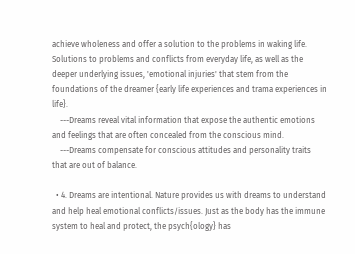achieve wholeness and offer a solution to the problems in waking life. Solutions to problems and conflicts from everyday life, as well as the deeper underlying issues, 'emotional injuries' that stem from the foundations of the dreamer {early life experiences and trama experiences in life}.
    ---Dreams reveal vital information that expose the authentic emotions and feelings that are often concealed from the conscious mind.
    ---Dreams compensate for conscious attitudes and personality traits that are out of balance.

  • 4. Dreams are intentional. Nature provides us with dreams to understand and help heal emotional conflicts/issues. Just as the body has the immune system to heal and protect, the psych{ology} has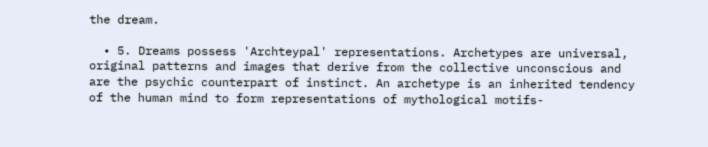the dream.

  • 5. Dreams possess 'Archteypal' representations. Archetypes are universal, original patterns and images that derive from the collective unconscious and are the psychic counterpart of instinct. An archetype is an inherited tendency of the human mind to form representations of mythological motifs-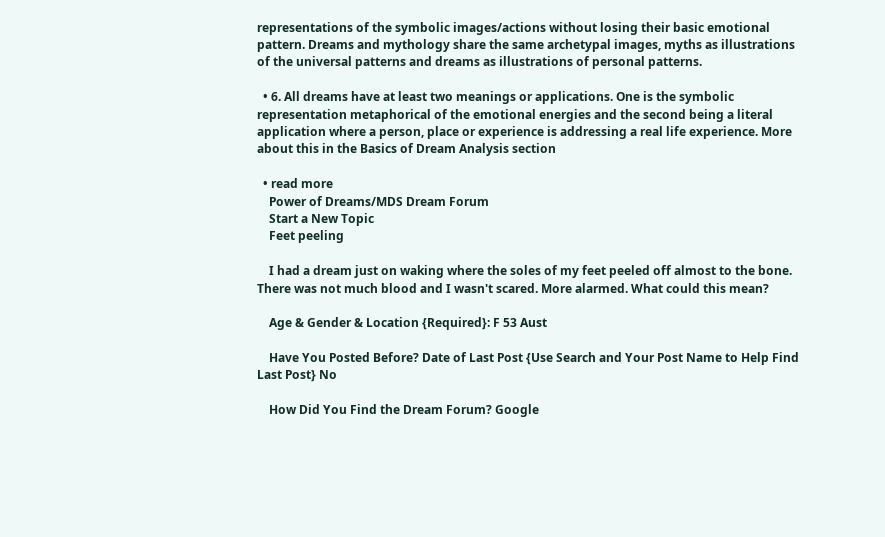representations of the symbolic images/actions without losing their basic emotional pattern. Dreams and mythology share the same archetypal images, myths as illustrations of the universal patterns and dreams as illustrations of personal patterns.

  • 6. All dreams have at least two meanings or applications. One is the symbolic representation metaphorical of the emotional energies and the second being a literal application where a person, place or experience is addressing a real life experience. More about this in the Basics of Dream Analysis section

  • read more
    Power of Dreams/MDS Dream Forum
    Start a New Topic
    Feet peeling

    I had a dream just on waking where the soles of my feet peeled off almost to the bone. There was not much blood and I wasn't scared. More alarmed. What could this mean?

    Age & Gender & Location {Required}: F 53 Aust

    Have You Posted Before? Date of Last Post {Use Search and Your Post Name to Help Find Last Post} No

    How Did You Find the Dream Forum? Google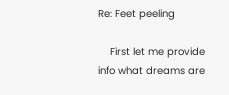Re: Feet peeling

    First let me provide info what dreams are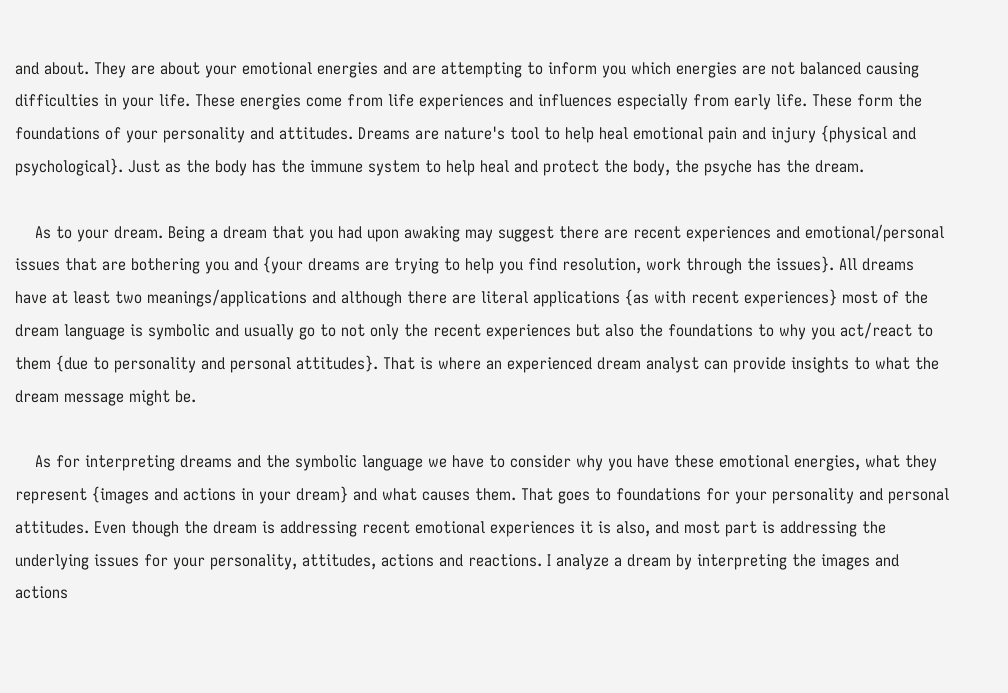and about. They are about your emotional energies and are attempting to inform you which energies are not balanced causing difficulties in your life. These energies come from life experiences and influences especially from early life. These form the foundations of your personality and attitudes. Dreams are nature's tool to help heal emotional pain and injury {physical and psychological}. Just as the body has the immune system to help heal and protect the body, the psyche has the dream.

    As to your dream. Being a dream that you had upon awaking may suggest there are recent experiences and emotional/personal issues that are bothering you and {your dreams are trying to help you find resolution, work through the issues}. All dreams have at least two meanings/applications and although there are literal applications {as with recent experiences} most of the dream language is symbolic and usually go to not only the recent experiences but also the foundations to why you act/react to them {due to personality and personal attitudes}. That is where an experienced dream analyst can provide insights to what the dream message might be.

    As for interpreting dreams and the symbolic language we have to consider why you have these emotional energies, what they represent {images and actions in your dream} and what causes them. That goes to foundations for your personality and personal attitudes. Even though the dream is addressing recent emotional experiences it is also, and most part is addressing the underlying issues for your personality, attitudes, actions and reactions. I analyze a dream by interpreting the images and actions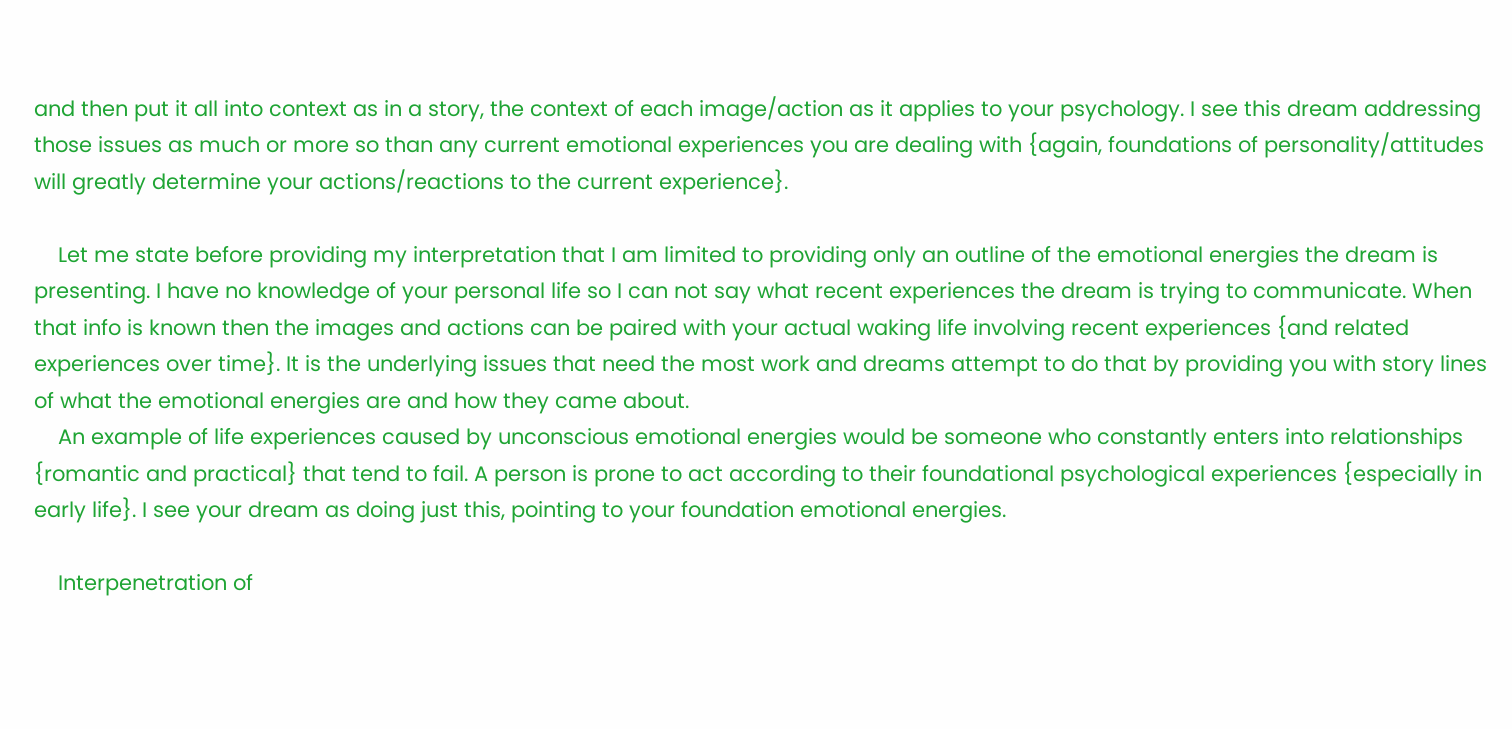and then put it all into context as in a story, the context of each image/action as it applies to your psychology. I see this dream addressing those issues as much or more so than any current emotional experiences you are dealing with {again, foundations of personality/attitudes will greatly determine your actions/reactions to the current experience}.

    Let me state before providing my interpretation that I am limited to providing only an outline of the emotional energies the dream is presenting. I have no knowledge of your personal life so I can not say what recent experiences the dream is trying to communicate. When that info is known then the images and actions can be paired with your actual waking life involving recent experiences {and related experiences over time}. It is the underlying issues that need the most work and dreams attempt to do that by providing you with story lines of what the emotional energies are and how they came about.
    An example of life experiences caused by unconscious emotional energies would be someone who constantly enters into relationships {romantic and practical} that tend to fail. A person is prone to act according to their foundational psychological experiences {especially in early life}. I see your dream as doing just this, pointing to your foundation emotional energies.

    Interpenetration of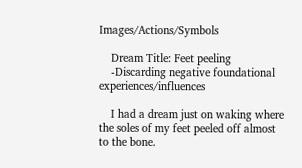Images/Actions/Symbols

    Dream Title: Feet peeling
    -Discarding negative foundational experiences/influences

    I had a dream just on waking where the soles of my feet peeled off almost to the bone.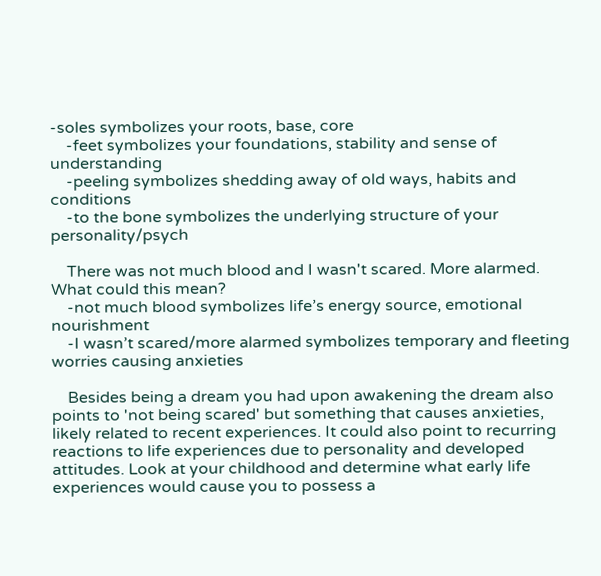-soles symbolizes your roots, base, core
    -feet symbolizes your foundations, stability and sense of understanding
    -peeling symbolizes shedding away of old ways, habits and conditions
    -to the bone symbolizes the underlying structure of your personality/psych

    There was not much blood and I wasn't scared. More alarmed. What could this mean?
    -not much blood symbolizes life’s energy source, emotional nourishment
    -I wasn’t scared/more alarmed symbolizes temporary and fleeting worries causing anxieties

    Besides being a dream you had upon awakening the dream also points to 'not being scared' but something that causes anxieties, likely related to recent experiences. It could also point to recurring reactions to life experiences due to personality and developed attitudes. Look at your childhood and determine what early life experiences would cause you to possess a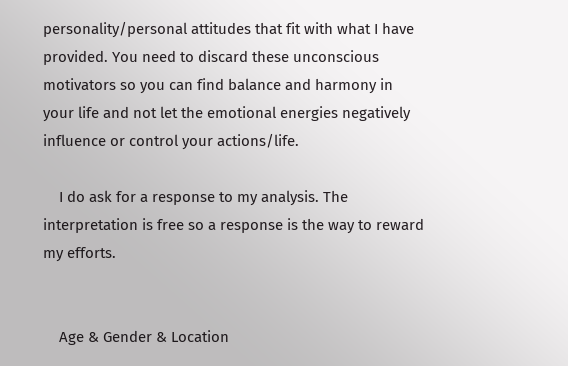personality/personal attitudes that fit with what I have provided. You need to discard these unconscious motivators so you can find balance and harmony in your life and not let the emotional energies negatively influence or control your actions/life.

    I do ask for a response to my analysis. The interpretation is free so a response is the way to reward my efforts.


    Age & Gender & Location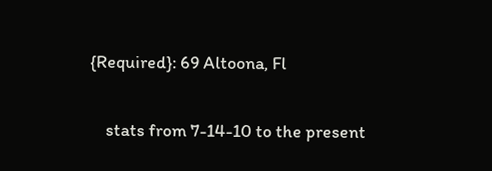{Required}: 69 Altoona, Fl

    stats from 7-14-10 to the present